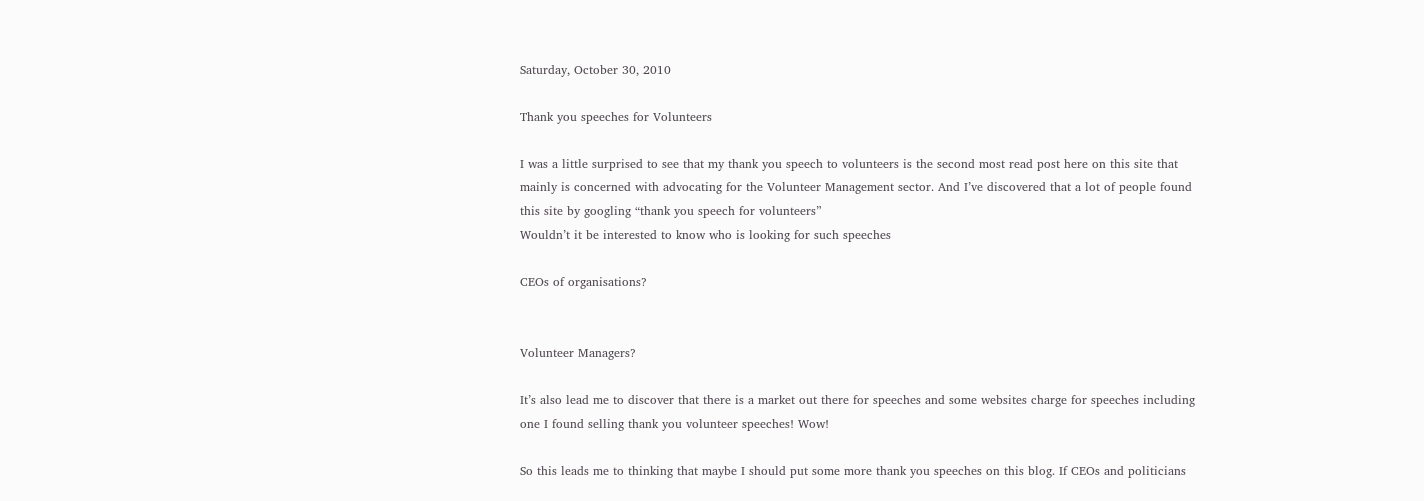Saturday, October 30, 2010

Thank you speeches for Volunteers

I was a little surprised to see that my thank you speech to volunteers is the second most read post here on this site that mainly is concerned with advocating for the Volunteer Management sector. And I’ve discovered that a lot of people found this site by googling “thank you speech for volunteers”
Wouldn’t it be interested to know who is looking for such speeches

CEOs of organisations?


Volunteer Managers?

It’s also lead me to discover that there is a market out there for speeches and some websites charge for speeches including one I found selling thank you volunteer speeches! Wow!

So this leads me to thinking that maybe I should put some more thank you speeches on this blog. If CEOs and politicians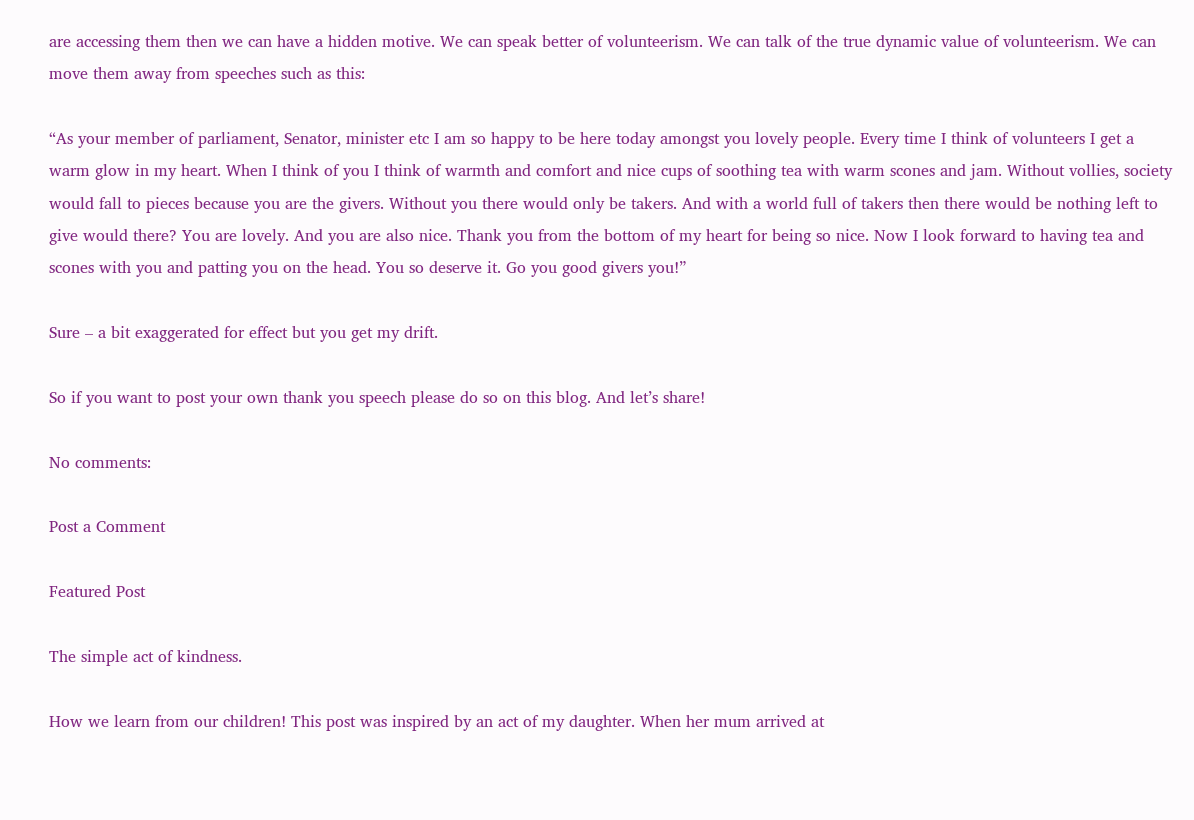are accessing them then we can have a hidden motive. We can speak better of volunteerism. We can talk of the true dynamic value of volunteerism. We can move them away from speeches such as this:

“As your member of parliament, Senator, minister etc I am so happy to be here today amongst you lovely people. Every time I think of volunteers I get a warm glow in my heart. When I think of you I think of warmth and comfort and nice cups of soothing tea with warm scones and jam. Without vollies, society would fall to pieces because you are the givers. Without you there would only be takers. And with a world full of takers then there would be nothing left to give would there? You are lovely. And you are also nice. Thank you from the bottom of my heart for being so nice. Now I look forward to having tea and scones with you and patting you on the head. You so deserve it. Go you good givers you!”

Sure – a bit exaggerated for effect but you get my drift.

So if you want to post your own thank you speech please do so on this blog. And let’s share!

No comments:

Post a Comment

Featured Post

The simple act of kindness.

How we learn from our children! This post was inspired by an act of my daughter. When her mum arrived at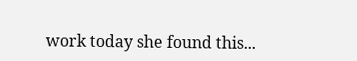work today she found this...